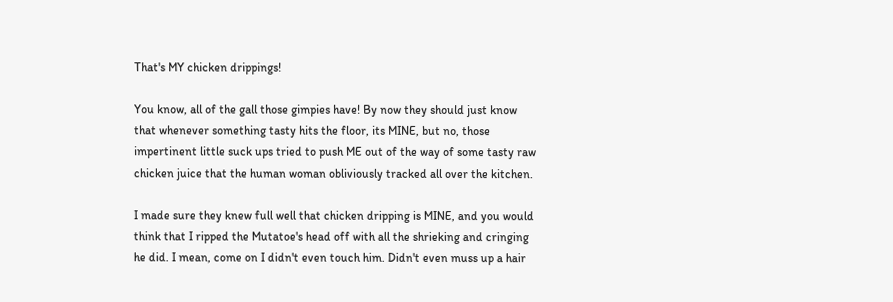That's MY chicken drippings!

You know, all of the gall those gimpies have! By now they should just know that whenever something tasty hits the floor, its MINE, but no, those impertinent little suck ups tried to push ME out of the way of some tasty raw chicken juice that the human woman obliviously tracked all over the kitchen.

I made sure they knew full well that chicken dripping is MINE, and you would think that I ripped the Mutatoe's head off with all the shrieking and cringing he did. I mean, come on I didn't even touch him. Didn't even muss up a hair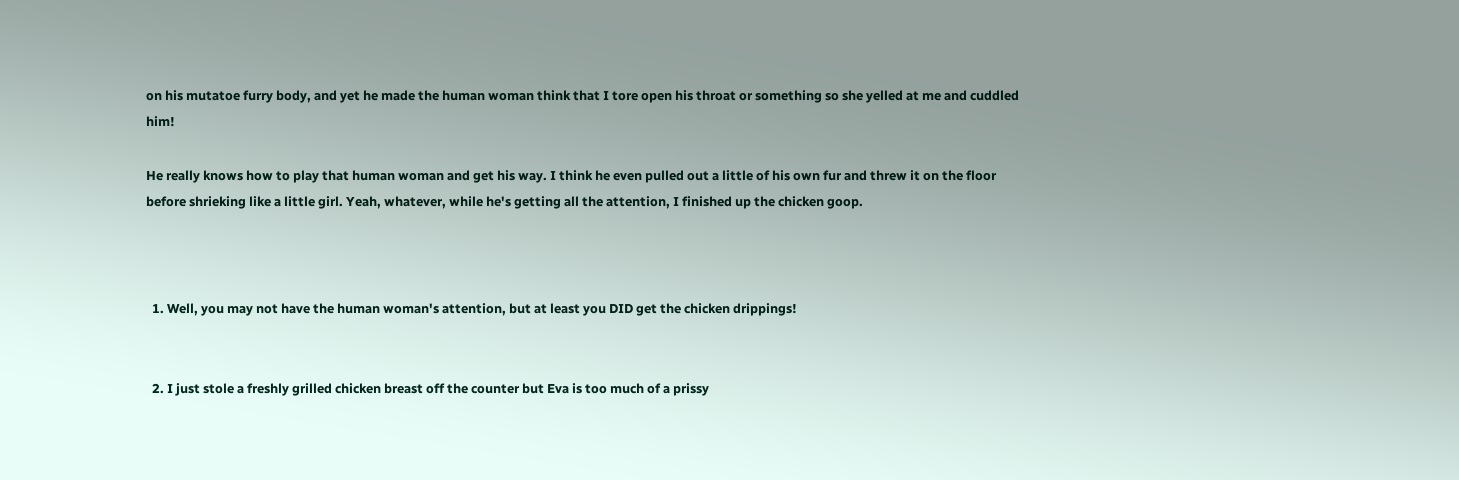on his mutatoe furry body, and yet he made the human woman think that I tore open his throat or something so she yelled at me and cuddled him!

He really knows how to play that human woman and get his way. I think he even pulled out a little of his own fur and threw it on the floor before shrieking like a little girl. Yeah, whatever, while he's getting all the attention, I finished up the chicken goop.



  1. Well, you may not have the human woman's attention, but at least you DID get the chicken drippings!


  2. I just stole a freshly grilled chicken breast off the counter but Eva is too much of a prissy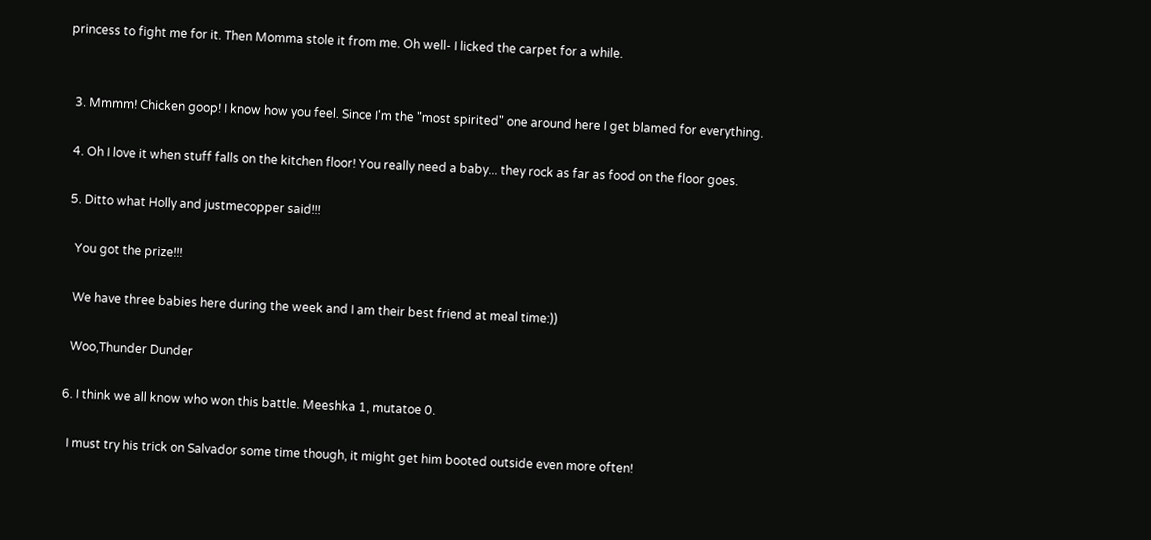princess to fight me for it. Then Momma stole it from me. Oh well- I licked the carpet for a while.


  3. Mmmm! Chicken goop! I know how you feel. Since I'm the "most spirited" one around here I get blamed for everything.

  4. Oh I love it when stuff falls on the kitchen floor! You really need a baby... they rock as far as food on the floor goes.

  5. Ditto what Holly and justmecopper said!!!

    You got the prize!!!

    We have three babies here during the week and I am their best friend at meal time:))

    Woo,Thunder Dunder

  6. I think we all know who won this battle. Meeshka 1, mutatoe 0.

    I must try his trick on Salvador some time though, it might get him booted outside even more often!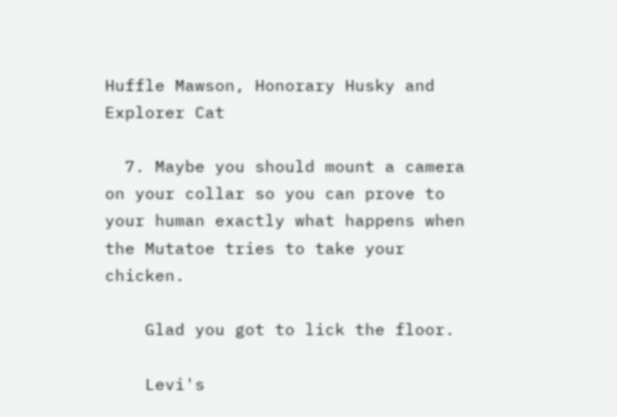Huffle Mawson, Honorary Husky and Explorer Cat

  7. Maybe you should mount a camera on your collar so you can prove to your human exactly what happens when the Mutatoe tries to take your chicken.

    Glad you got to lick the floor.

    Levi's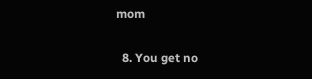mom

  8. You get no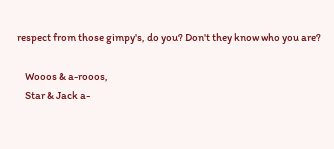respect from those gimpy's, do you? Don't they know who you are?

    Wooos & a-rooos,
    Star & Jack a-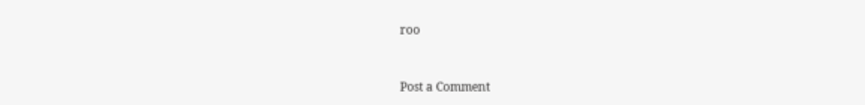roo


Post a Comment